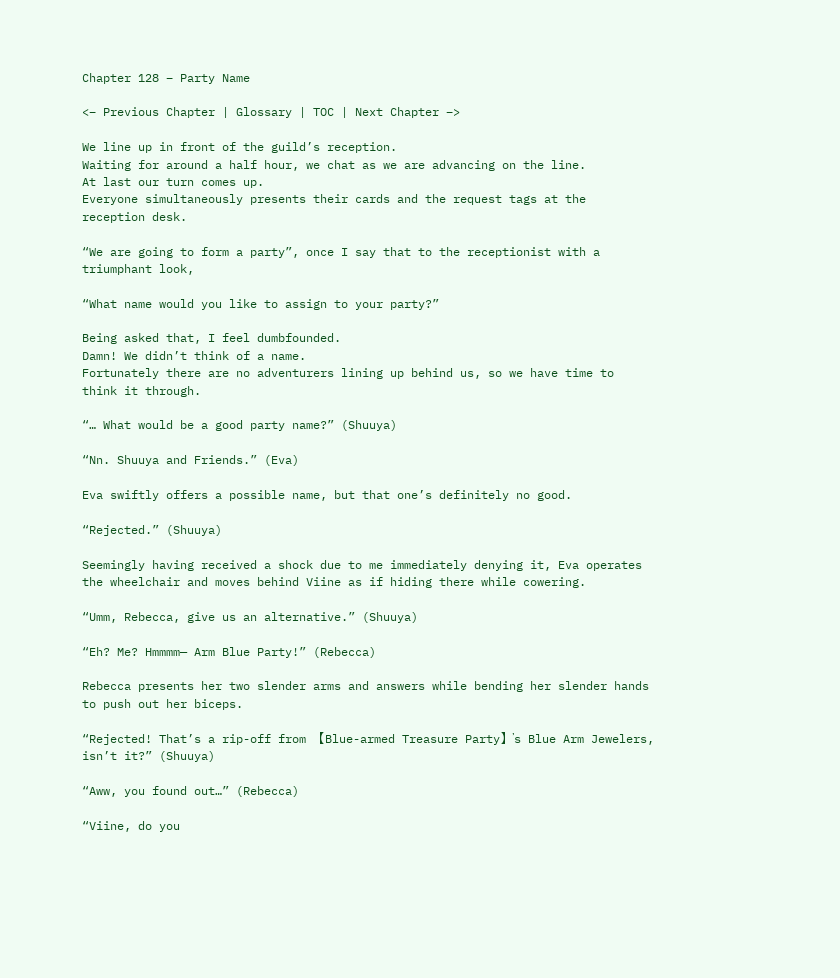Chapter 128 – Party Name

<– Previous Chapter | Glossary | TOC | Next Chapter –>

We line up in front of the guild’s reception.
Waiting for around a half hour, we chat as we are advancing on the line.
At last our turn comes up.
Everyone simultaneously presents their cards and the request tags at the reception desk.

“We are going to form a party”, once I say that to the receptionist with a triumphant look,

“What name would you like to assign to your party?”

Being asked that, I feel dumbfounded.
Damn! We didn’t think of a name.
Fortunately there are no adventurers lining up behind us, so we have time to think it through.

“… What would be a good party name?” (Shuuya)

“Nn. Shuuya and Friends.” (Eva)

Eva swiftly offers a possible name, but that one’s definitely no good.

“Rejected.” (Shuuya)

Seemingly having received a shock due to me immediately denying it, Eva operates the wheelchair and moves behind Viine as if hiding there while cowering.

“Umm, Rebecca, give us an alternative.” (Shuuya)

“Eh? Me? Hmmmm— Arm Blue Party!” (Rebecca)

Rebecca presents her two slender arms and answers while bending her slender hands to push out her biceps.

“Rejected! That’s a rip-off from 【Blue-armed Treasure Party】’s Blue Arm Jewelers, isn’t it?” (Shuuya)

“Aww, you found out…” (Rebecca)

“Viine, do you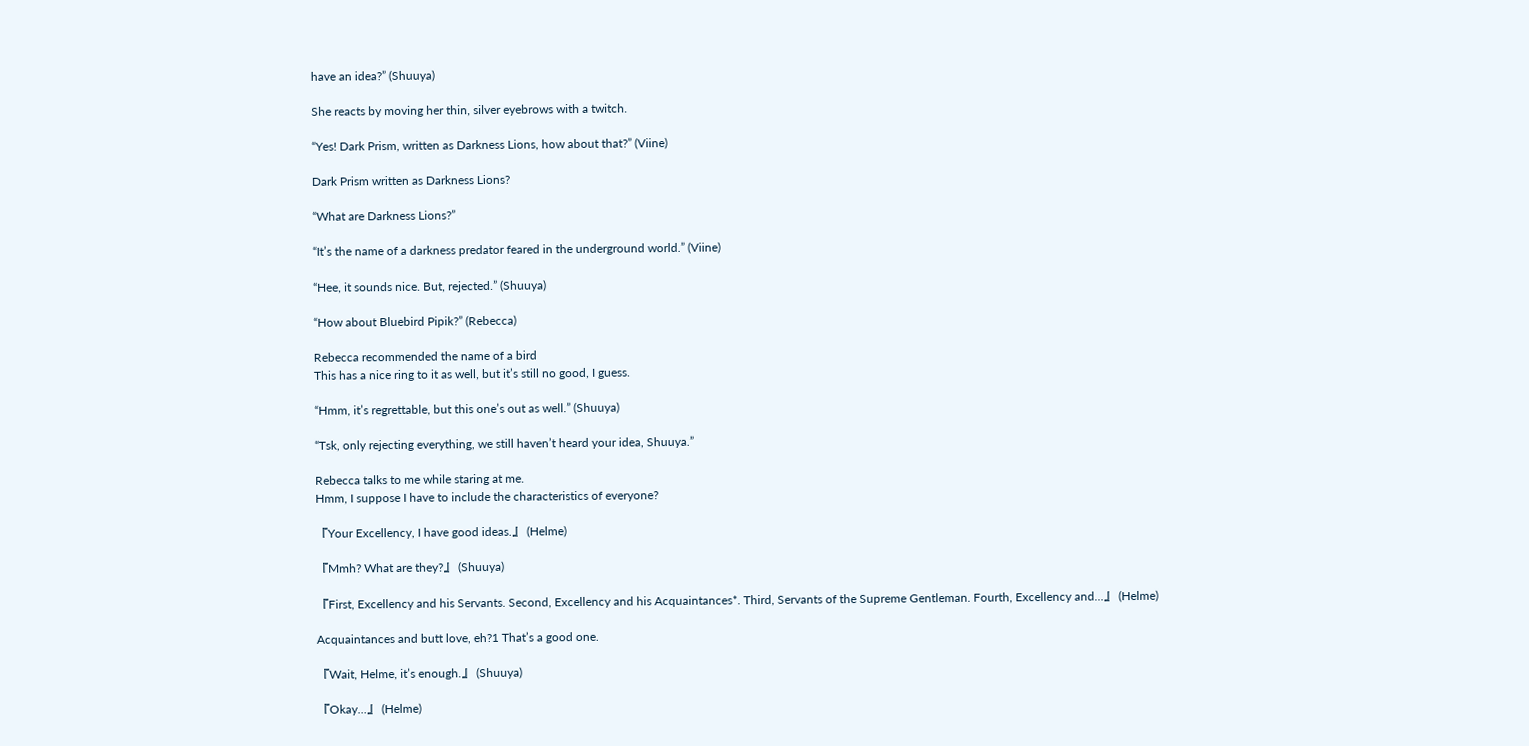have an idea?” (Shuuya)

She reacts by moving her thin, silver eyebrows with a twitch.

“Yes! Dark Prism, written as Darkness Lions, how about that?” (Viine)

Dark Prism written as Darkness Lions?

“What are Darkness Lions?”

“It’s the name of a darkness predator feared in the underground world.” (Viine)

“Hee, it sounds nice. But, rejected.” (Shuuya)

“How about Bluebird Pipik?” (Rebecca)

Rebecca recommended the name of a bird
This has a nice ring to it as well, but it’s still no good, I guess.

“Hmm, it’s regrettable, but this one’s out as well.” (Shuuya)

“Tsk, only rejecting everything, we still haven’t heard your idea, Shuuya.”

Rebecca talks to me while staring at me.
Hmm, I suppose I have to include the characteristics of everyone?

『Your Excellency, I have good ideas.』 (Helme)

『Mmh? What are they?』 (Shuuya)

『First, Excellency and his Servants. Second, Excellency and his Acquaintances*. Third, Servants of the Supreme Gentleman. Fourth, Excellency and…』 (Helme)

Acquaintances and butt love, eh?1 That’s a good one.

『Wait, Helme, it’s enough.』 (Shuuya)

『Okay…』 (Helme)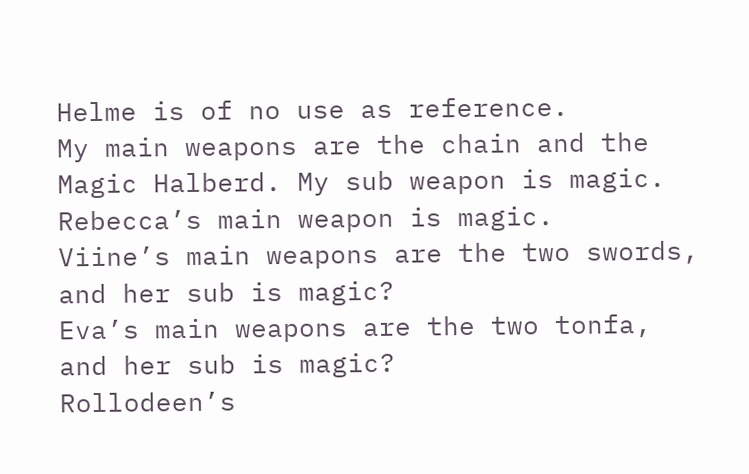Helme is of no use as reference.
My main weapons are the chain and the Magic Halberd. My sub weapon is magic.
Rebecca’s main weapon is magic.
Viine’s main weapons are the two swords, and her sub is magic?
Eva’s main weapons are the two tonfa, and her sub is magic?
Rollodeen’s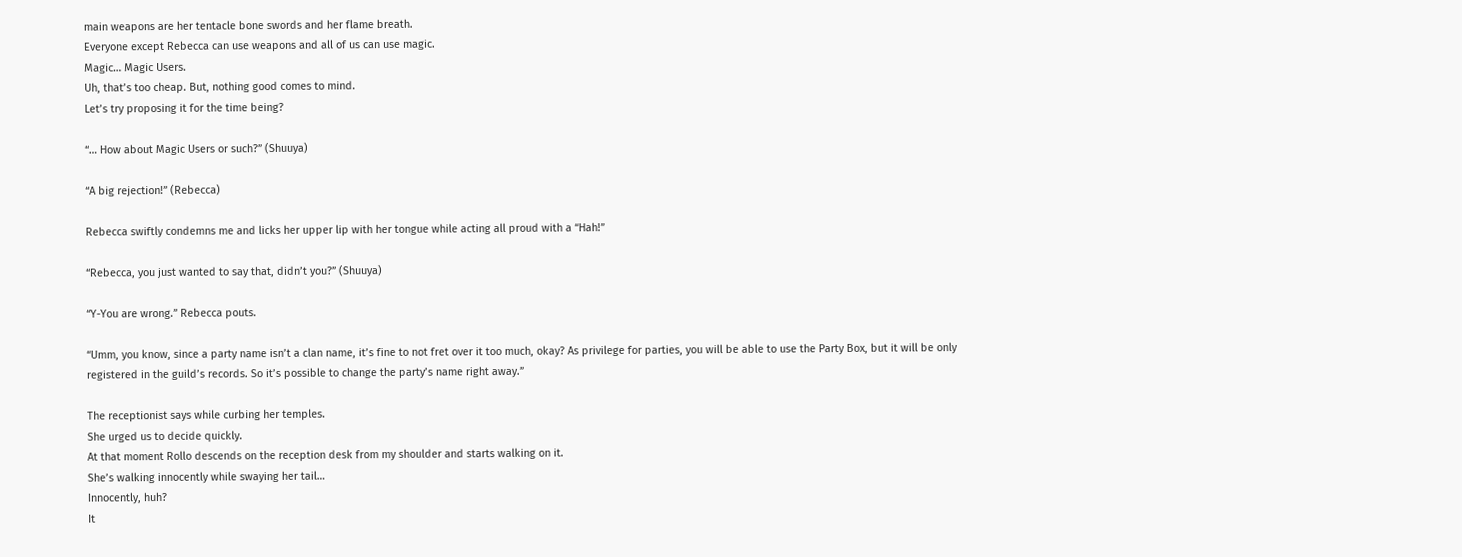main weapons are her tentacle bone swords and her flame breath.
Everyone except Rebecca can use weapons and all of us can use magic.
Magic… Magic Users.
Uh, that’s too cheap. But, nothing good comes to mind.
Let’s try proposing it for the time being?

“… How about Magic Users or such?” (Shuuya)

“A big rejection!” (Rebecca)

Rebecca swiftly condemns me and licks her upper lip with her tongue while acting all proud with a “Hah!”

“Rebecca, you just wanted to say that, didn’t you?” (Shuuya)

“Y-You are wrong.” Rebecca pouts.

“Umm, you know, since a party name isn’t a clan name, it’s fine to not fret over it too much, okay? As privilege for parties, you will be able to use the Party Box, but it will be only registered in the guild’s records. So it’s possible to change the party’s name right away.”

The receptionist says while curbing her temples.
She urged us to decide quickly.
At that moment Rollo descends on the reception desk from my shoulder and starts walking on it.
She’s walking innocently while swaying her tail…
Innocently, huh?
It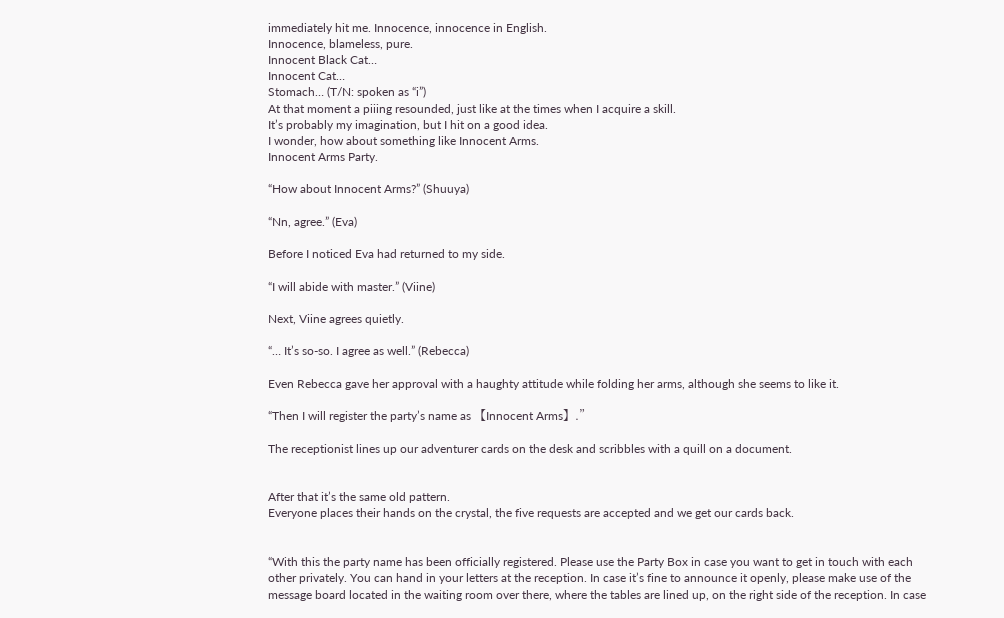immediately hit me. Innocence, innocence in English.
Innocence, blameless, pure.
Innocent Black Cat…
Innocent Cat…
Stomach… (T/N: spoken as “i”)
At that moment a piiing resounded, just like at the times when I acquire a skill.
It’s probably my imagination, but I hit on a good idea.
I wonder, how about something like Innocent Arms.
Innocent Arms Party.

“How about Innocent Arms?” (Shuuya)

“Nn, agree.” (Eva)

Before I noticed Eva had returned to my side.

“I will abide with master.” (Viine)

Next, Viine agrees quietly.

“… It’s so-so. I agree as well.” (Rebecca)

Even Rebecca gave her approval with a haughty attitude while folding her arms, although she seems to like it.

“Then I will register the party’s name as 【Innocent Arms】.”

The receptionist lines up our adventurer cards on the desk and scribbles with a quill on a document.


After that it’s the same old pattern.
Everyone places their hands on the crystal, the five requests are accepted and we get our cards back.


“With this the party name has been officially registered. Please use the Party Box in case you want to get in touch with each other privately. You can hand in your letters at the reception. In case it’s fine to announce it openly, please make use of the message board located in the waiting room over there, where the tables are lined up, on the right side of the reception. In case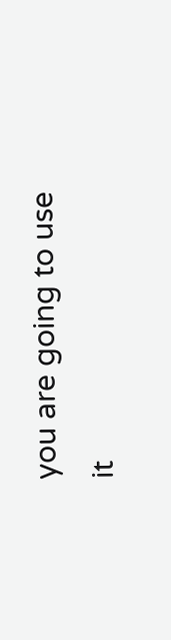you are going to use it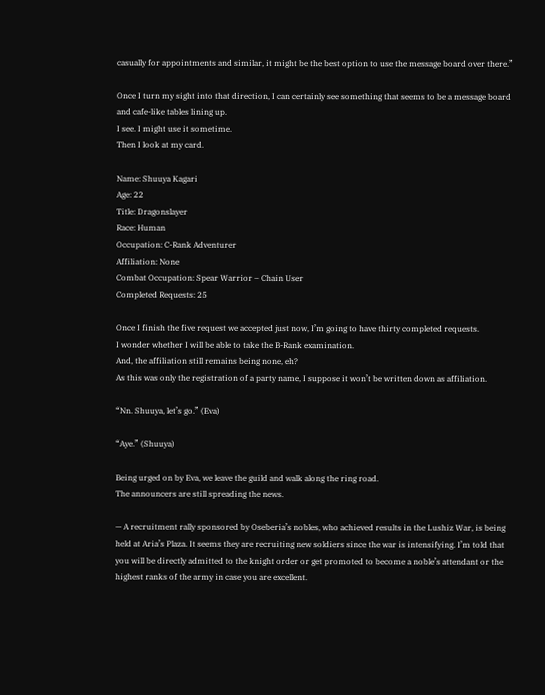casually for appointments and similar, it might be the best option to use the message board over there.”

Once I turn my sight into that direction, I can certainly see something that seems to be a message board and cafe-like tables lining up.
I see. I might use it sometime.
Then I look at my card.

Name: Shuuya Kagari
Age: 22
Title: Dragonslayer
Race: Human
Occupation: C-Rank Adventurer
Affiliation: None
Combat Occupation: Spear Warrior – Chain User
Completed Requests: 25

Once I finish the five request we accepted just now, I’m going to have thirty completed requests.
I wonder whether I will be able to take the B-Rank examination.
And, the affiliation still remains being none, eh?
As this was only the registration of a party name, I suppose it won’t be written down as affiliation.

“Nn. Shuuya, let’s go.” (Eva)

“Aye.” (Shuuya)

Being urged on by Eva, we leave the guild and walk along the ring road.
The announcers are still spreading the news.

— A recruitment rally sponsored by Oseberia’s nobles, who achieved results in the Lushiz War, is being held at Aria’s Plaza. It seems they are recruiting new soldiers since the war is intensifying. I’m told that you will be directly admitted to the knight order or get promoted to become a noble’s attendant or the highest ranks of the army in case you are excellent.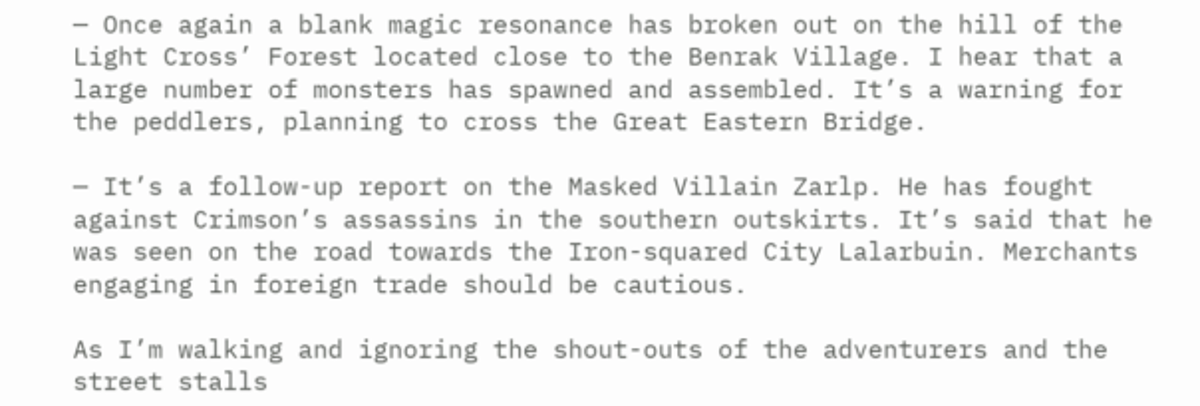— Once again a blank magic resonance has broken out on the hill of the Light Cross’ Forest located close to the Benrak Village. I hear that a large number of monsters has spawned and assembled. It’s a warning for the peddlers, planning to cross the Great Eastern Bridge.

— It’s a follow-up report on the Masked Villain Zarlp. He has fought against Crimson’s assassins in the southern outskirts. It’s said that he was seen on the road towards the Iron-squared City Lalarbuin. Merchants engaging in foreign trade should be cautious.

As I’m walking and ignoring the shout-outs of the adventurers and the street stalls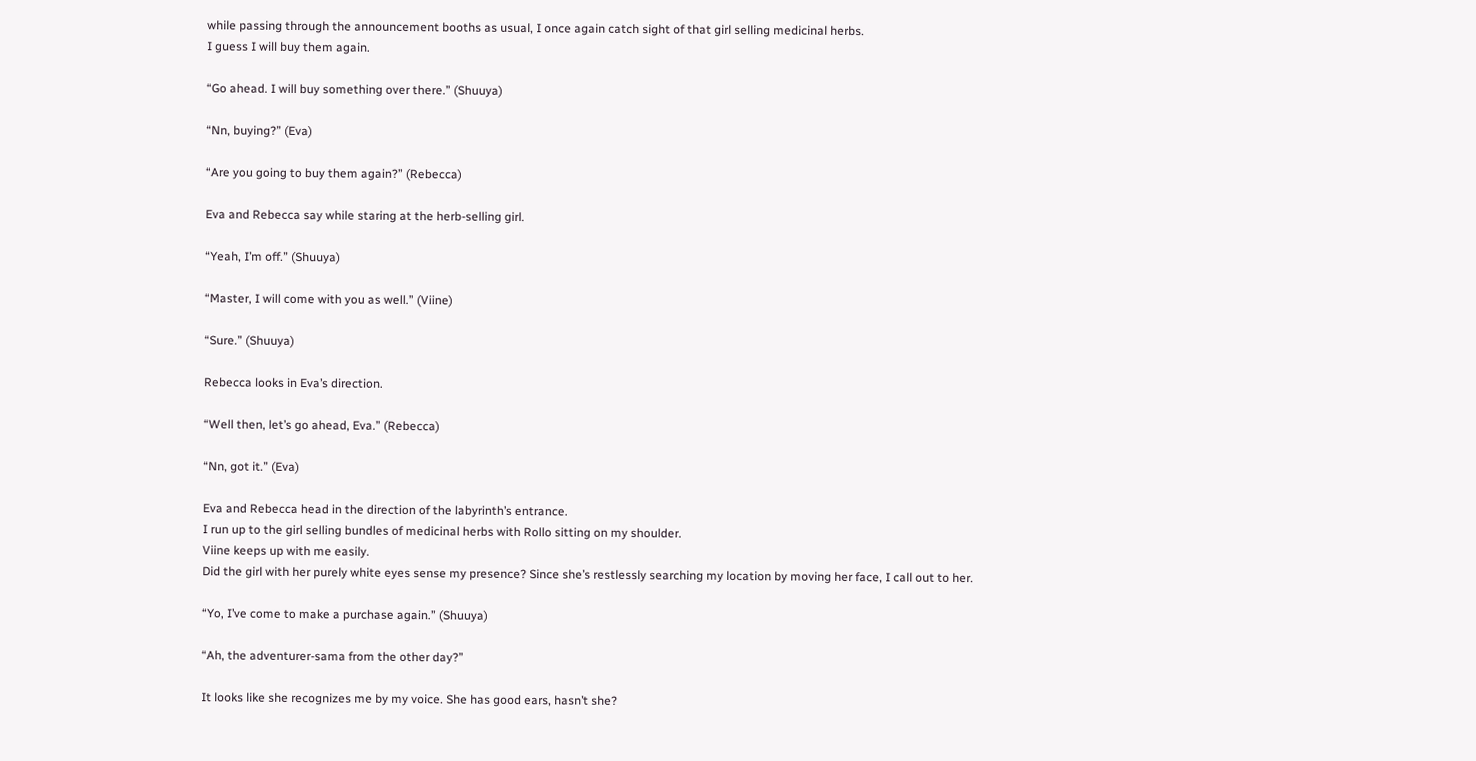while passing through the announcement booths as usual, I once again catch sight of that girl selling medicinal herbs.
I guess I will buy them again.

“Go ahead. I will buy something over there.” (Shuuya)

“Nn, buying?” (Eva)

“Are you going to buy them again?” (Rebecca)

Eva and Rebecca say while staring at the herb-selling girl.

“Yeah, I’m off.” (Shuuya)

“Master, I will come with you as well.” (Viine)

“Sure.” (Shuuya)

Rebecca looks in Eva’s direction.

“Well then, let’s go ahead, Eva.” (Rebecca)

“Nn, got it.” (Eva)

Eva and Rebecca head in the direction of the labyrinth’s entrance.
I run up to the girl selling bundles of medicinal herbs with Rollo sitting on my shoulder.
Viine keeps up with me easily.
Did the girl with her purely white eyes sense my presence? Since she’s restlessly searching my location by moving her face, I call out to her.

“Yo, I’ve come to make a purchase again.” (Shuuya)

“Ah, the adventurer-sama from the other day?”

It looks like she recognizes me by my voice. She has good ears, hasn’t she?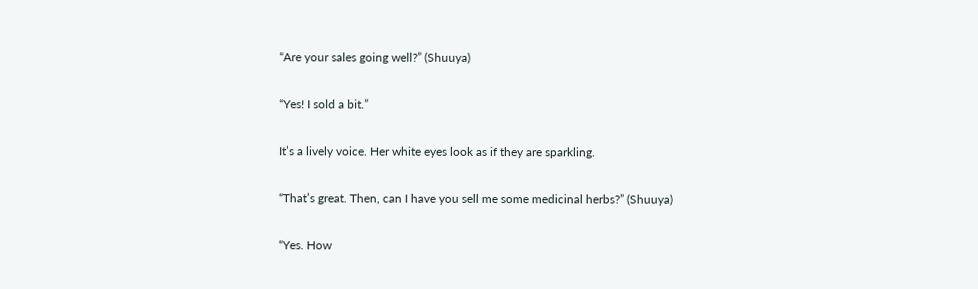“Are your sales going well?” (Shuuya)

“Yes! I sold a bit.”

It’s a lively voice. Her white eyes look as if they are sparkling.

“That’s great. Then, can I have you sell me some medicinal herbs?” (Shuuya)

“Yes. How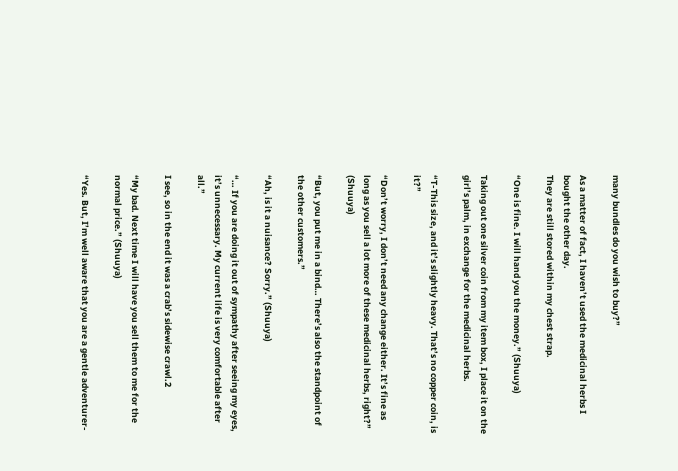many bundles do you wish to buy?”

As a matter of fact, I haven’t used the medicinal herbs I bought the other day.
They are still stored within my chest strap.

“One is fine. I will hand you the money.” (Shuuya)

Taking out one silver coin from my item box, I place it on the girl’s palm, in exchange for the medicinal herbs.

“T-This size, and it’s slightly heavy. That’s no copper coin, is it?”

“Don’t worry, I don’t need any change either. It’s fine as long as you sell a lot more of these medicinal herbs, right?” (Shuuya)

“But, you put me in a bind… There’s also the standpoint of the other customers.”

“Ah, is it a nuisance? Sorry.” (Shuuya)

“… If you are doing it out of sympathy after seeing my eyes, it’s unnecessary. My current life is very comfortable after all.”

I see, so in the end it was a crab’s sidewise crawl.2

“My bad. Next time I will have you sell them to me for the normal price.” (Shuuya)

“Yes. But, I’m well aware that you are a gentle adventurer-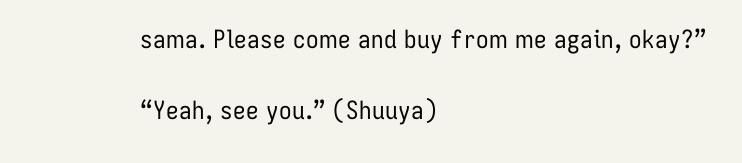sama. Please come and buy from me again, okay?”

“Yeah, see you.” (Shuuya)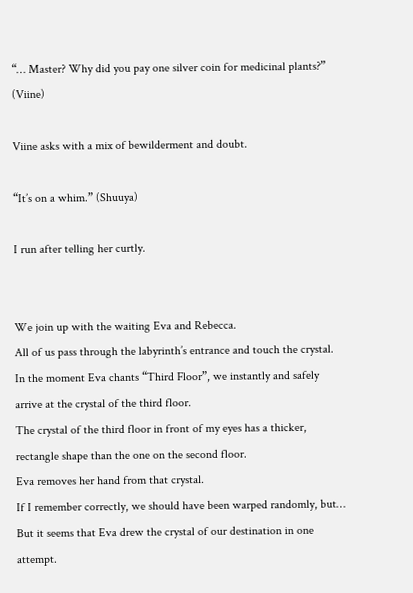“… Master? Why did you pay one silver coin for medicinal plants?” (Viine)

Viine asks with a mix of bewilderment and doubt.

“It’s on a whim.” (Shuuya)

I run after telling her curtly.


We join up with the waiting Eva and Rebecca.
All of us pass through the labyrinth’s entrance and touch the crystal.
In the moment Eva chants “Third Floor”, we instantly and safely arrive at the crystal of the third floor.
The crystal of the third floor in front of my eyes has a thicker, rectangle shape than the one on the second floor.
Eva removes her hand from that crystal.
If I remember correctly, we should have been warped randomly, but…
But it seems that Eva drew the crystal of our destination in one attempt.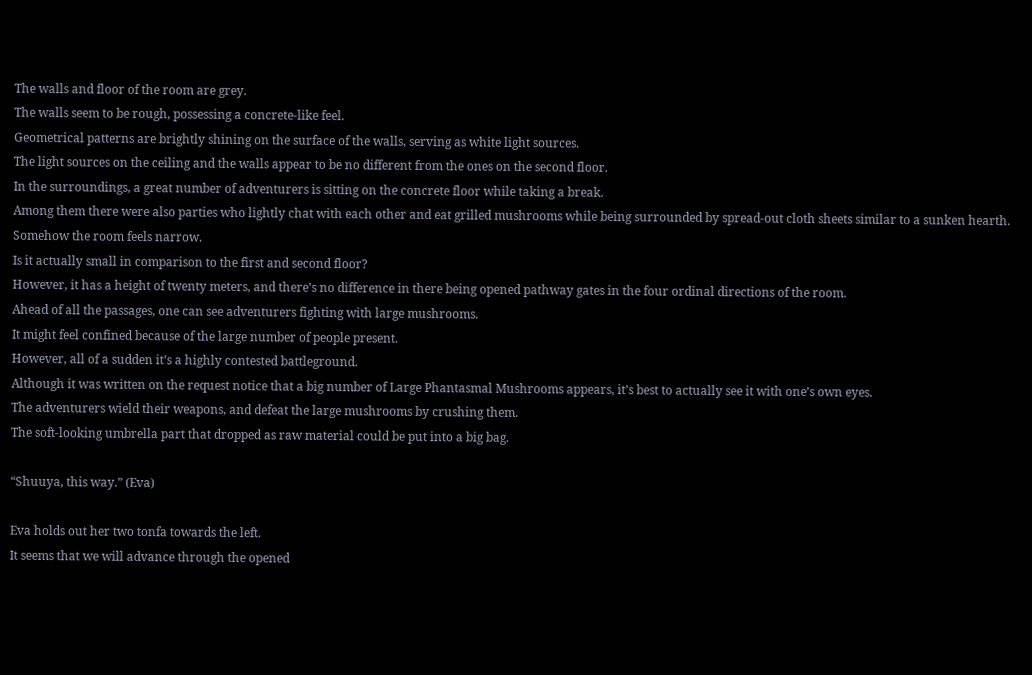The walls and floor of the room are grey.
The walls seem to be rough, possessing a concrete-like feel.
Geometrical patterns are brightly shining on the surface of the walls, serving as white light sources.
The light sources on the ceiling and the walls appear to be no different from the ones on the second floor.
In the surroundings, a great number of adventurers is sitting on the concrete floor while taking a break.
Among them there were also parties who lightly chat with each other and eat grilled mushrooms while being surrounded by spread-out cloth sheets similar to a sunken hearth.
Somehow the room feels narrow.
Is it actually small in comparison to the first and second floor?
However, it has a height of twenty meters, and there’s no difference in there being opened pathway gates in the four ordinal directions of the room.
Ahead of all the passages, one can see adventurers fighting with large mushrooms.
It might feel confined because of the large number of people present.
However, all of a sudden it’s a highly contested battleground.
Although it was written on the request notice that a big number of Large Phantasmal Mushrooms appears, it’s best to actually see it with one’s own eyes.
The adventurers wield their weapons, and defeat the large mushrooms by crushing them.
The soft-looking umbrella part that dropped as raw material could be put into a big bag.

“Shuuya, this way.” (Eva)

Eva holds out her two tonfa towards the left.
It seems that we will advance through the opened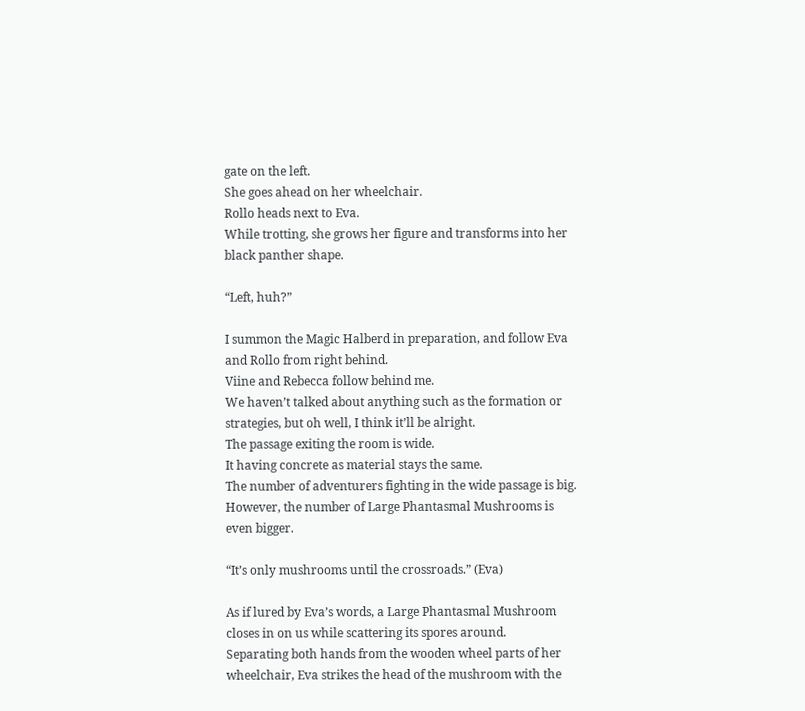gate on the left.
She goes ahead on her wheelchair.
Rollo heads next to Eva.
While trotting, she grows her figure and transforms into her black panther shape.

“Left, huh?”

I summon the Magic Halberd in preparation, and follow Eva and Rollo from right behind.
Viine and Rebecca follow behind me.
We haven’t talked about anything such as the formation or strategies, but oh well, I think it’ll be alright.
The passage exiting the room is wide.
It having concrete as material stays the same.
The number of adventurers fighting in the wide passage is big.
However, the number of Large Phantasmal Mushrooms is even bigger.

“It’s only mushrooms until the crossroads.” (Eva)

As if lured by Eva’s words, a Large Phantasmal Mushroom closes in on us while scattering its spores around.
Separating both hands from the wooden wheel parts of her wheelchair, Eva strikes the head of the mushroom with the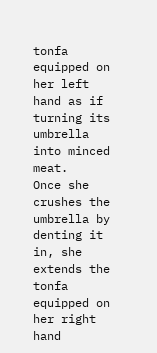tonfa equipped on her left hand as if turning its umbrella into minced meat.
Once she crushes the umbrella by denting it in, she extends the tonfa equipped on her right hand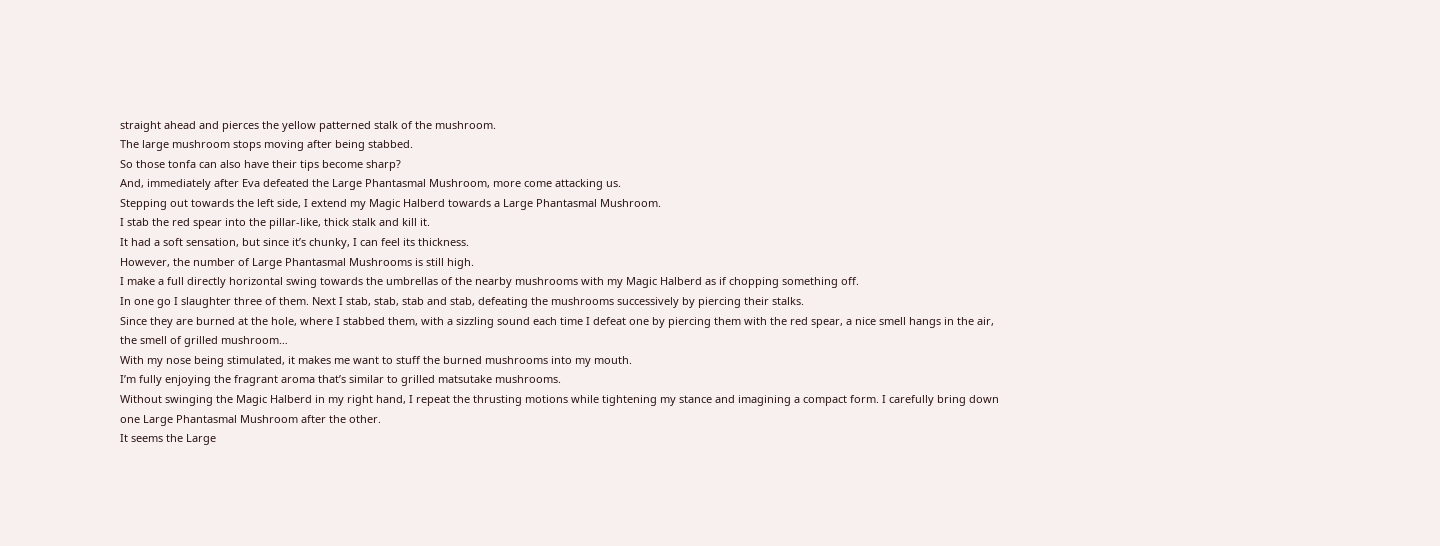straight ahead and pierces the yellow patterned stalk of the mushroom.
The large mushroom stops moving after being stabbed.
So those tonfa can also have their tips become sharp?
And, immediately after Eva defeated the Large Phantasmal Mushroom, more come attacking us.
Stepping out towards the left side, I extend my Magic Halberd towards a Large Phantasmal Mushroom.
I stab the red spear into the pillar-like, thick stalk and kill it.
It had a soft sensation, but since it’s chunky, I can feel its thickness.
However, the number of Large Phantasmal Mushrooms is still high.
I make a full directly horizontal swing towards the umbrellas of the nearby mushrooms with my Magic Halberd as if chopping something off.
In one go I slaughter three of them. Next I stab, stab, stab and stab, defeating the mushrooms successively by piercing their stalks.
Since they are burned at the hole, where I stabbed them, with a sizzling sound each time I defeat one by piercing them with the red spear, a nice smell hangs in the air, the smell of grilled mushroom…
With my nose being stimulated, it makes me want to stuff the burned mushrooms into my mouth.
I’m fully enjoying the fragrant aroma that’s similar to grilled matsutake mushrooms.
Without swinging the Magic Halberd in my right hand, I repeat the thrusting motions while tightening my stance and imagining a compact form. I carefully bring down one Large Phantasmal Mushroom after the other.
It seems the Large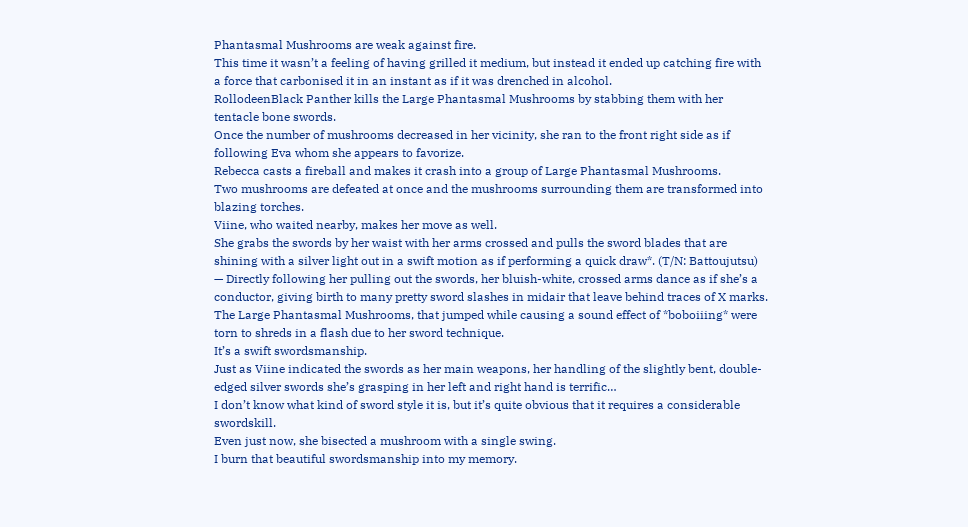Phantasmal Mushrooms are weak against fire.
This time it wasn’t a feeling of having grilled it medium, but instead it ended up catching fire with a force that carbonised it in an instant as if it was drenched in alcohol.
RollodeenBlack Panther kills the Large Phantasmal Mushrooms by stabbing them with her tentacle bone swords.
Once the number of mushrooms decreased in her vicinity, she ran to the front right side as if following Eva whom she appears to favorize.
Rebecca casts a fireball and makes it crash into a group of Large Phantasmal Mushrooms.
Two mushrooms are defeated at once and the mushrooms surrounding them are transformed into blazing torches.
Viine, who waited nearby, makes her move as well.
She grabs the swords by her waist with her arms crossed and pulls the sword blades that are shining with a silver light out in a swift motion as if performing a quick draw*. (T/N: Battoujutsu)
— Directly following her pulling out the swords, her bluish-white, crossed arms dance as if she’s a conductor, giving birth to many pretty sword slashes in midair that leave behind traces of X marks.
The Large Phantasmal Mushrooms, that jumped while causing a sound effect of *boboiiing* were torn to shreds in a flash due to her sword technique.
It’s a swift swordsmanship.
Just as Viine indicated the swords as her main weapons, her handling of the slightly bent, double-edged silver swords she’s grasping in her left and right hand is terrific…
I don’t know what kind of sword style it is, but it’s quite obvious that it requires a considerable swordskill.
Even just now, she bisected a mushroom with a single swing.
I burn that beautiful swordsmanship into my memory.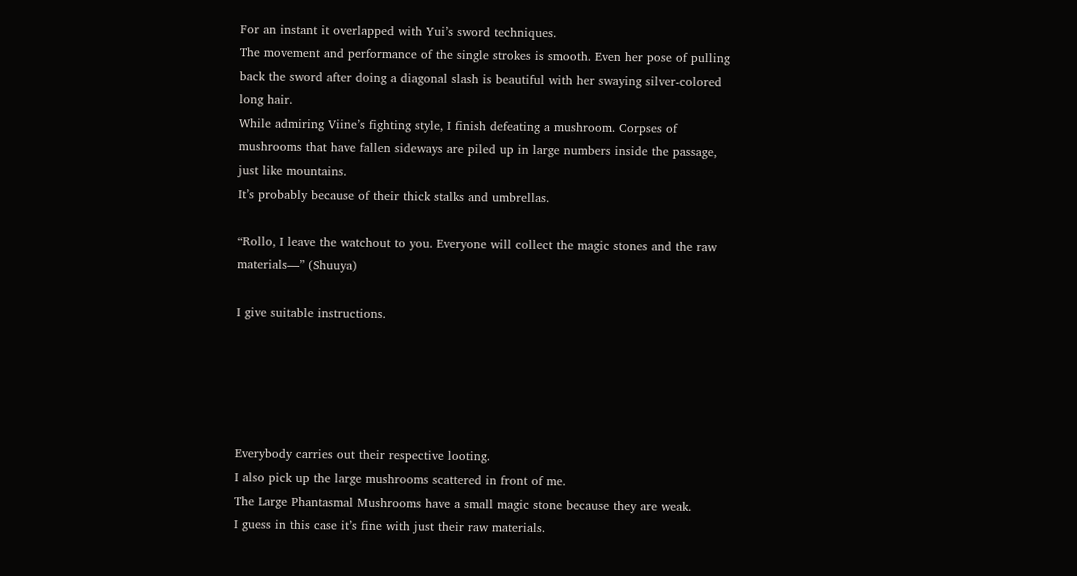For an instant it overlapped with Yui’s sword techniques.
The movement and performance of the single strokes is smooth. Even her pose of pulling back the sword after doing a diagonal slash is beautiful with her swaying silver-colored long hair.
While admiring Viine’s fighting style, I finish defeating a mushroom. Corpses of mushrooms that have fallen sideways are piled up in large numbers inside the passage, just like mountains.
It’s probably because of their thick stalks and umbrellas.

“Rollo, I leave the watchout to you. Everyone will collect the magic stones and the raw materials—” (Shuuya)

I give suitable instructions.





Everybody carries out their respective looting.
I also pick up the large mushrooms scattered in front of me.
The Large Phantasmal Mushrooms have a small magic stone because they are weak.
I guess in this case it’s fine with just their raw materials.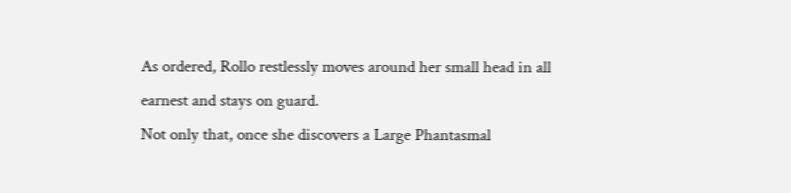As ordered, Rollo restlessly moves around her small head in all earnest and stays on guard.
Not only that, once she discovers a Large Phantasmal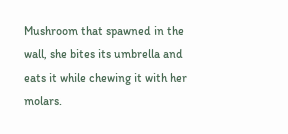Mushroom that spawned in the wall, she bites its umbrella and eats it while chewing it with her molars.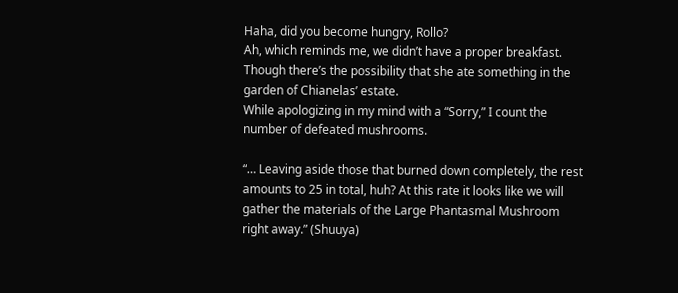Haha, did you become hungry, Rollo?
Ah, which reminds me, we didn’t have a proper breakfast.
Though there’s the possibility that she ate something in the garden of Chianelas’ estate.
While apologizing in my mind with a “Sorry,” I count the number of defeated mushrooms.

“… Leaving aside those that burned down completely, the rest amounts to 25 in total, huh? At this rate it looks like we will gather the materials of the Large Phantasmal Mushroom right away.” (Shuuya)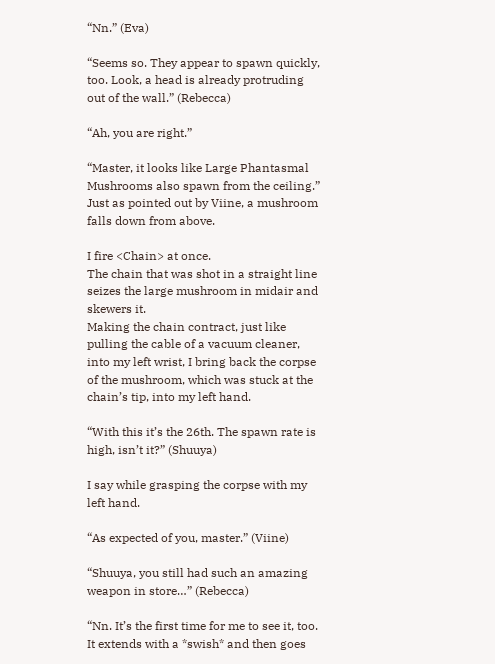“Nn.” (Eva)

“Seems so. They appear to spawn quickly, too. Look, a head is already protruding out of the wall.” (Rebecca)

“Ah, you are right.”

“Master, it looks like Large Phantasmal Mushrooms also spawn from the ceiling.” Just as pointed out by Viine, a mushroom falls down from above.

I fire <Chain> at once.
The chain that was shot in a straight line seizes the large mushroom in midair and skewers it.
Making the chain contract, just like pulling the cable of a vacuum cleaner, into my left wrist, I bring back the corpse of the mushroom, which was stuck at the chain’s tip, into my left hand.

“With this it’s the 26th. The spawn rate is high, isn’t it?” (Shuuya)

I say while grasping the corpse with my left hand.

“As expected of you, master.” (Viine)

“Shuuya, you still had such an amazing weapon in store…” (Rebecca)

“Nn. It’s the first time for me to see it, too. It extends with a *swish* and then goes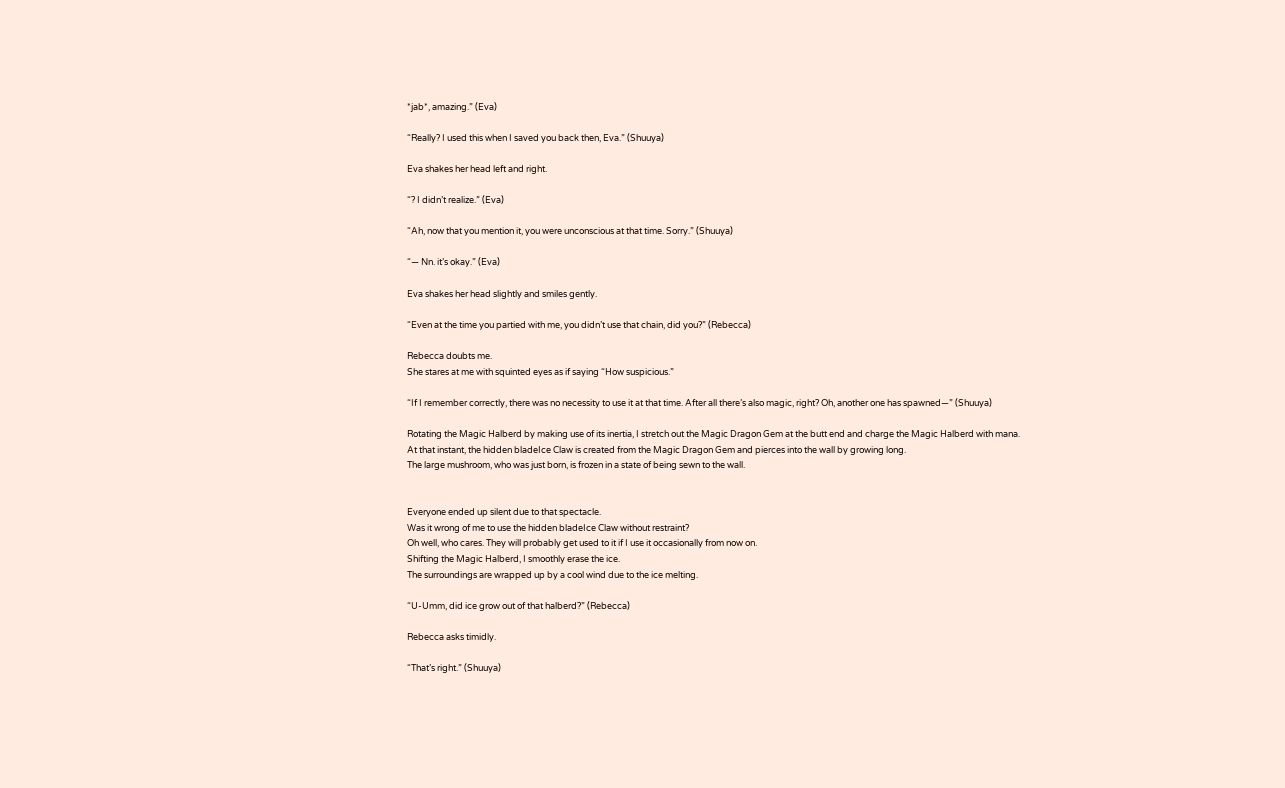*jab*, amazing.” (Eva)

“Really? I used this when I saved you back then, Eva.” (Shuuya)

Eva shakes her head left and right.

“? I didn’t realize.” (Eva)

“Ah, now that you mention it, you were unconscious at that time. Sorry.” (Shuuya)

“— Nn. it’s okay.” (Eva)

Eva shakes her head slightly and smiles gently.

“Even at the time you partied with me, you didn’t use that chain, did you?” (Rebecca)

Rebecca doubts me.
She stares at me with squinted eyes as if saying “How suspicious.”

“If I remember correctly, there was no necessity to use it at that time. After all there’s also magic, right? Oh, another one has spawned—” (Shuuya)

Rotating the Magic Halberd by making use of its inertia, I stretch out the Magic Dragon Gem at the butt end and charge the Magic Halberd with mana.
At that instant, the hidden bladeIce Claw is created from the Magic Dragon Gem and pierces into the wall by growing long.
The large mushroom, who was just born, is frozen in a state of being sewn to the wall.


Everyone ended up silent due to that spectacle.
Was it wrong of me to use the hidden bladeIce Claw without restraint?
Oh well, who cares. They will probably get used to it if I use it occasionally from now on.
Shifting the Magic Halberd, I smoothly erase the ice.
The surroundings are wrapped up by a cool wind due to the ice melting.

“U-Umm, did ice grow out of that halberd?” (Rebecca)

Rebecca asks timidly.

“That’s right.” (Shuuya)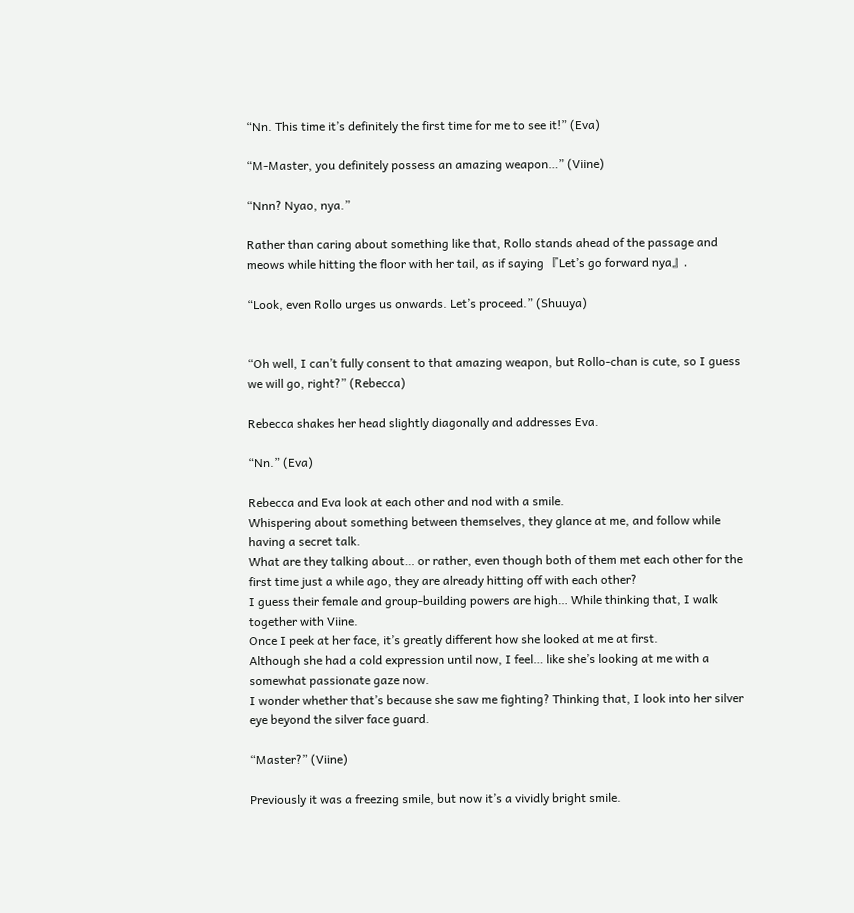“Nn. This time it’s definitely the first time for me to see it!” (Eva)

“M-Master, you definitely possess an amazing weapon…” (Viine)

“Nnn? Nyao, nya.”

Rather than caring about something like that, Rollo stands ahead of the passage and meows while hitting the floor with her tail, as if saying 『Let’s go forward nya』.

“Look, even Rollo urges us onwards. Let’s proceed.” (Shuuya)


“Oh well, I can’t fully consent to that amazing weapon, but Rollo-chan is cute, so I guess we will go, right?” (Rebecca)

Rebecca shakes her head slightly diagonally and addresses Eva.

“Nn.” (Eva)

Rebecca and Eva look at each other and nod with a smile.
Whispering about something between themselves, they glance at me, and follow while having a secret talk.
What are they talking about… or rather, even though both of them met each other for the first time just a while ago, they are already hitting off with each other?
I guess their female and group-building powers are high… While thinking that, I walk together with Viine.
Once I peek at her face, it’s greatly different how she looked at me at first.
Although she had a cold expression until now, I feel… like she’s looking at me with a somewhat passionate gaze now.
I wonder whether that’s because she saw me fighting? Thinking that, I look into her silver eye beyond the silver face guard.

“Master?” (Viine)

Previously it was a freezing smile, but now it’s a vividly bright smile.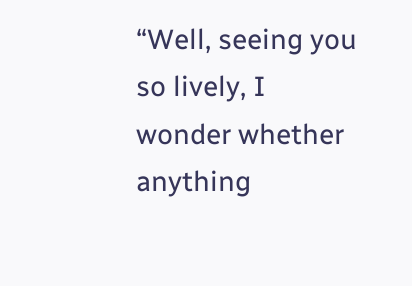“Well, seeing you so lively, I wonder whether anything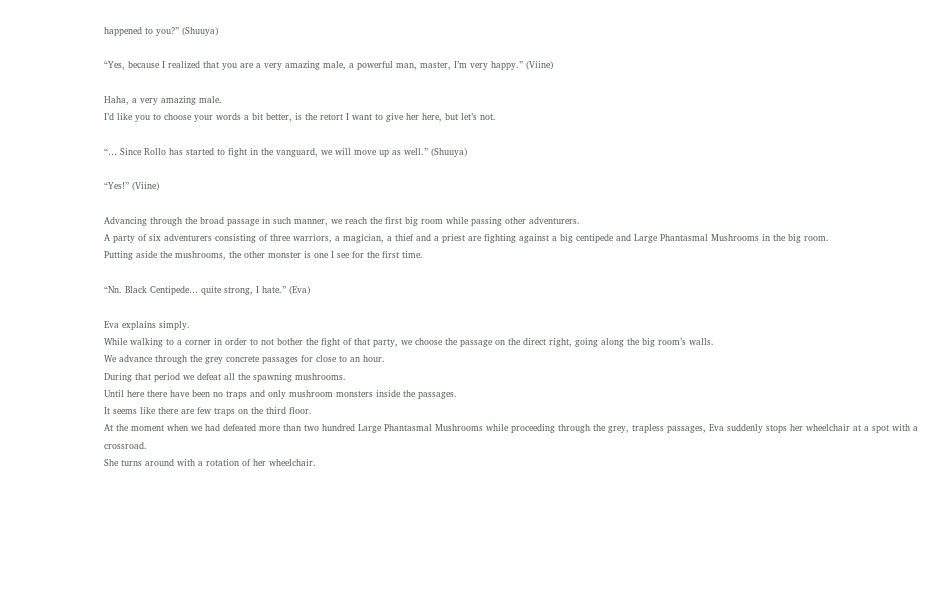happened to you?” (Shuuya)

“Yes, because I realized that you are a very amazing male, a powerful man, master, I’m very happy.” (Viine)

Haha, a very amazing male.
I’d like you to choose your words a bit better, is the retort I want to give her here, but let’s not.

“… Since Rollo has started to fight in the vanguard, we will move up as well.” (Shuuya)

“Yes!” (Viine)

Advancing through the broad passage in such manner, we reach the first big room while passing other adventurers.
A party of six adventurers consisting of three warriors, a magician, a thief and a priest are fighting against a big centipede and Large Phantasmal Mushrooms in the big room.
Putting aside the mushrooms, the other monster is one I see for the first time.

“Nn. Black Centipede… quite strong, I hate.” (Eva)

Eva explains simply.
While walking to a corner in order to not bother the fight of that party, we choose the passage on the direct right, going along the big room’s walls.
We advance through the grey concrete passages for close to an hour.
During that period we defeat all the spawning mushrooms.
Until here there have been no traps and only mushroom monsters inside the passages.
It seems like there are few traps on the third floor.
At the moment when we had defeated more than two hundred Large Phantasmal Mushrooms while proceeding through the grey, trapless passages, Eva suddenly stops her wheelchair at a spot with a crossroad.
She turns around with a rotation of her wheelchair.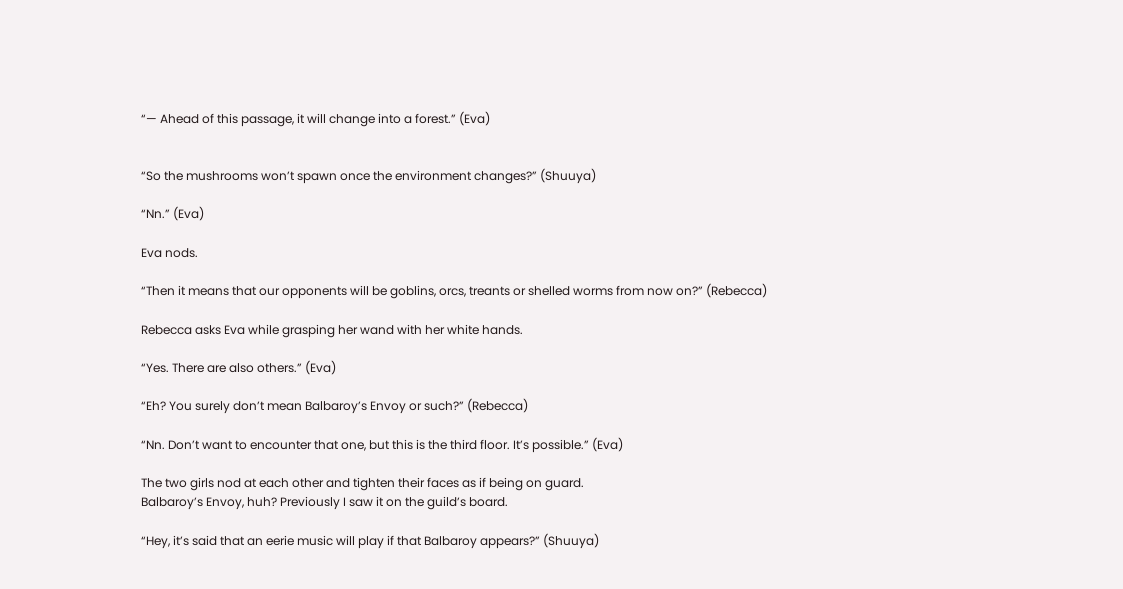“— Ahead of this passage, it will change into a forest.” (Eva)


“So the mushrooms won’t spawn once the environment changes?” (Shuuya)

“Nn.” (Eva)

Eva nods.

“Then it means that our opponents will be goblins, orcs, treants or shelled worms from now on?” (Rebecca)

Rebecca asks Eva while grasping her wand with her white hands.

“Yes. There are also others.” (Eva)

“Eh? You surely don’t mean Balbaroy’s Envoy or such?” (Rebecca)

“Nn. Don’t want to encounter that one, but this is the third floor. It’s possible.” (Eva)

The two girls nod at each other and tighten their faces as if being on guard.
Balbaroy’s Envoy, huh? Previously I saw it on the guild’s board.

“Hey, it’s said that an eerie music will play if that Balbaroy appears?” (Shuuya)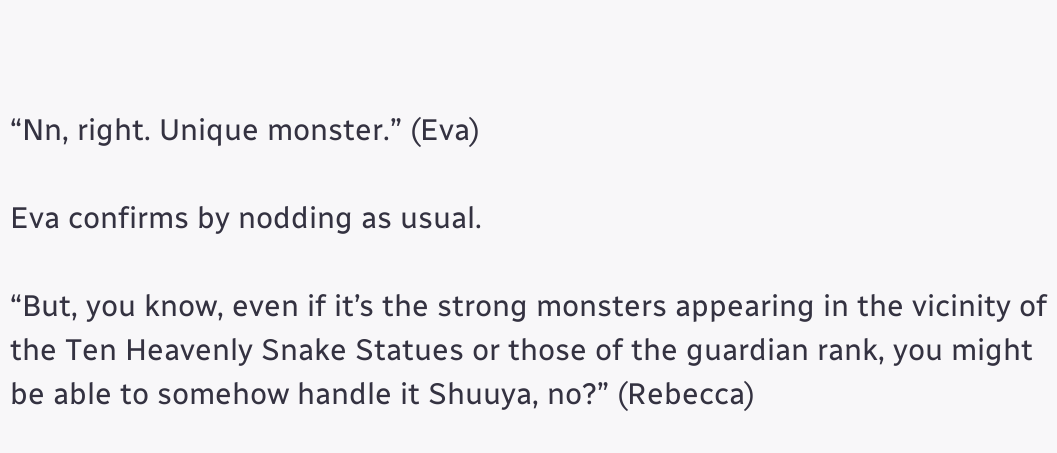“Nn, right. Unique monster.” (Eva)

Eva confirms by nodding as usual.

“But, you know, even if it’s the strong monsters appearing in the vicinity of the Ten Heavenly Snake Statues or those of the guardian rank, you might be able to somehow handle it Shuuya, no?” (Rebecca)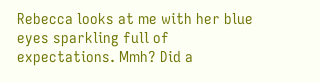Rebecca looks at me with her blue eyes sparkling full of expectations. Mmh? Did a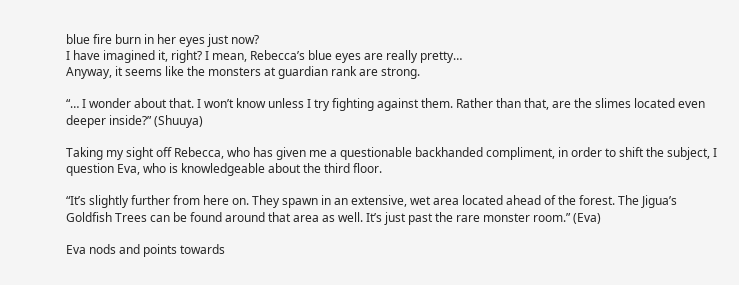blue fire burn in her eyes just now?
I have imagined it, right? I mean, Rebecca’s blue eyes are really pretty…
Anyway, it seems like the monsters at guardian rank are strong.

“… I wonder about that. I won’t know unless I try fighting against them. Rather than that, are the slimes located even deeper inside?” (Shuuya)

Taking my sight off Rebecca, who has given me a questionable backhanded compliment, in order to shift the subject, I question Eva, who is knowledgeable about the third floor.

“It’s slightly further from here on. They spawn in an extensive, wet area located ahead of the forest. The Jigua’s Goldfish Trees can be found around that area as well. It’s just past the rare monster room.” (Eva)

Eva nods and points towards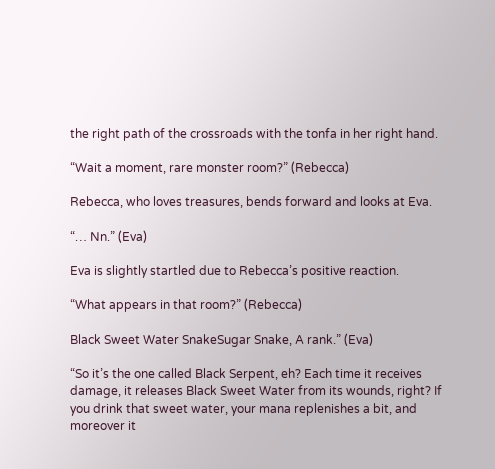the right path of the crossroads with the tonfa in her right hand.

“Wait a moment, rare monster room?” (Rebecca)

Rebecca, who loves treasures, bends forward and looks at Eva.

“… Nn.” (Eva)

Eva is slightly startled due to Rebecca’s positive reaction.

“What appears in that room?” (Rebecca)

Black Sweet Water SnakeSugar Snake, A rank.” (Eva)

“So it’s the one called Black Serpent, eh? Each time it receives damage, it releases Black Sweet Water from its wounds, right? If you drink that sweet water, your mana replenishes a bit, and moreover it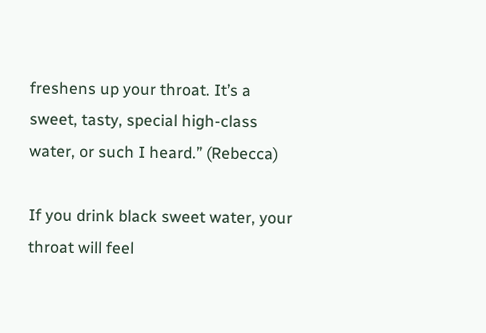freshens up your throat. It’s a sweet, tasty, special high-class water, or such I heard.” (Rebecca)

If you drink black sweet water, your throat will feel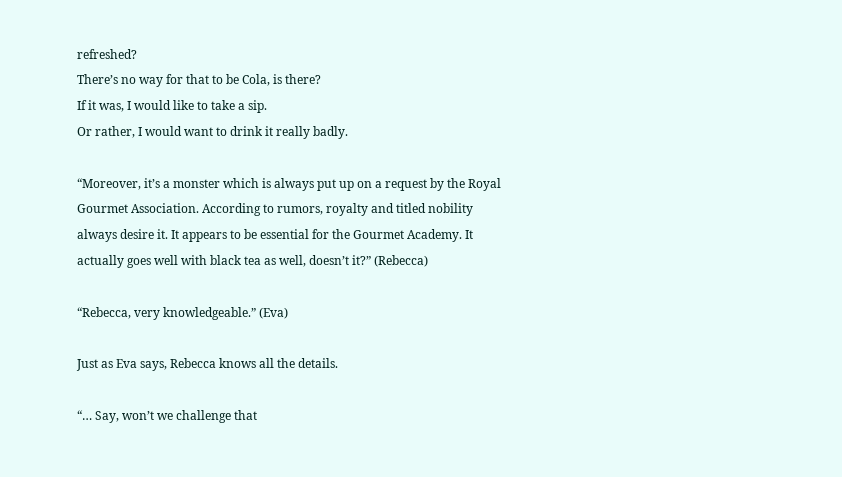refreshed?
There’s no way for that to be Cola, is there?
If it was, I would like to take a sip.
Or rather, I would want to drink it really badly.

“Moreover, it’s a monster which is always put up on a request by the Royal Gourmet Association. According to rumors, royalty and titled nobility always desire it. It appears to be essential for the Gourmet Academy. It actually goes well with black tea as well, doesn’t it?” (Rebecca)

“Rebecca, very knowledgeable.” (Eva)

Just as Eva says, Rebecca knows all the details.

“… Say, won’t we challenge that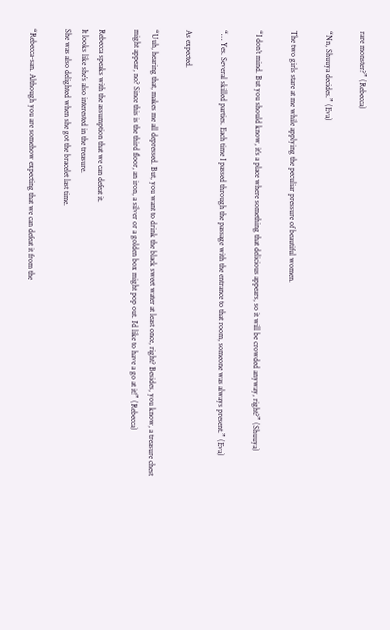rare monster?” (Rebecca)

“Nn, Shuuya decides.” (Eva)

The two girls stare at me while applying the peculiar pressure of beautiful women.

“I don’t mind. But you should know, it’s a place where something that delicious appears, so it will be crowded anyway, right?” (Shuuya)

“… Yes. Several skilled parties. Each time I passed through the passage with the entrance to that room, someone was always present.” (Eva)

As expected.

“Uuh, hearing that, makes me all depressed. But, you want to drink the black sweet water at least once, right? Besides, you know, a treasure chest might appear, no? Since this is the third floor, an iron, a silver or a golden box might pop out. I’d like to have a go at it!” (Rebecca)

Rebecca speaks with the assumption that we can defeat it.
It looks like she’s also interested in the treasure.
She was also delighted when she got the bracelet last time.

“Rebecca-san. Although you are somehow expecting that we can defeat it from the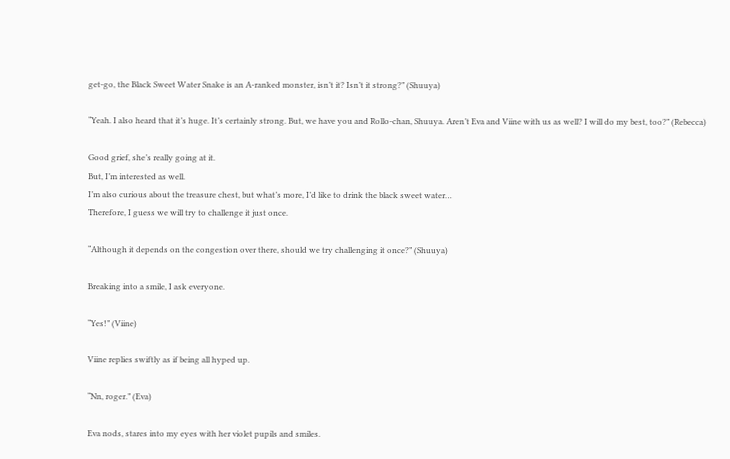get-go, the Black Sweet Water Snake is an A-ranked monster, isn’t it? Isn’t it strong?” (Shuuya)

“Yeah. I also heard that it’s huge. It’s certainly strong. But, we have you and Rollo-chan, Shuuya. Aren’t Eva and Viine with us as well? I will do my best, too?” (Rebecca)

Good grief, she’s really going at it.
But, I’m interested as well.
I’m also curious about the treasure chest, but what’s more, I’d like to drink the black sweet water…
Therefore, I guess we will try to challenge it just once.

“Although it depends on the congestion over there, should we try challenging it once?” (Shuuya)

Breaking into a smile, I ask everyone.

“Yes!” (Viine)

Viine replies swiftly as if being all hyped up.

“Nn, roger.” (Eva)

Eva nods, stares into my eyes with her violet pupils and smiles.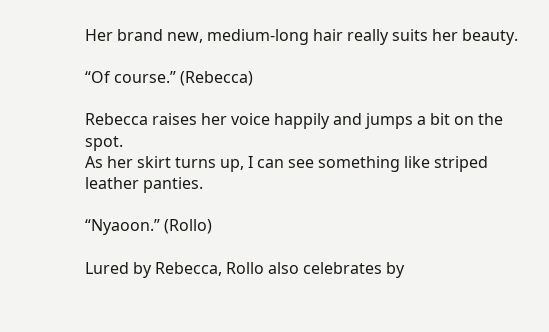Her brand new, medium-long hair really suits her beauty.

“Of course.” (Rebecca)

Rebecca raises her voice happily and jumps a bit on the spot.
As her skirt turns up, I can see something like striped leather panties.

“Nyaoon.” (Rollo)

Lured by Rebecca, Rollo also celebrates by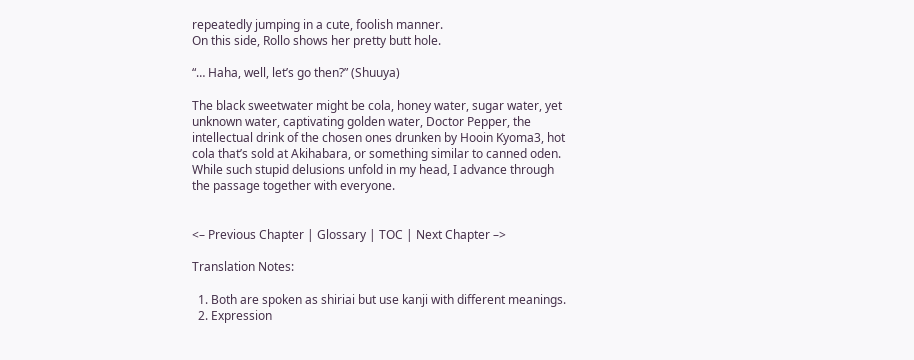repeatedly jumping in a cute, foolish manner.
On this side, Rollo shows her pretty butt hole.

“… Haha, well, let’s go then?” (Shuuya)

The black sweetwater might be cola, honey water, sugar water, yet unknown water, captivating golden water, Doctor Pepper, the intellectual drink of the chosen ones drunken by Hooin Kyoma3, hot cola that’s sold at Akihabara, or something similar to canned oden.
While such stupid delusions unfold in my head, I advance through the passage together with everyone.


<– Previous Chapter | Glossary | TOC | Next Chapter –>

Translation Notes:

  1. Both are spoken as shiriai but use kanji with different meanings.
  2. Expression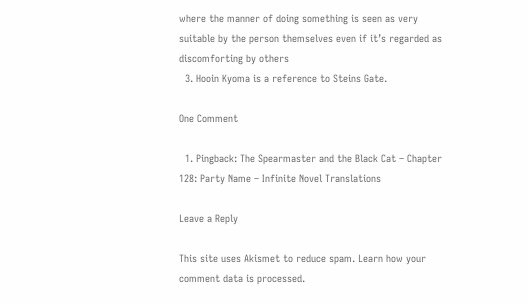where the manner of doing something is seen as very suitable by the person themselves even if it’s regarded as discomforting by others
  3. Hooin Kyoma is a reference to Steins Gate.

One Comment

  1. Pingback: The Spearmaster and the Black Cat – Chapter 128: Party Name – Infinite Novel Translations

Leave a Reply

This site uses Akismet to reduce spam. Learn how your comment data is processed.